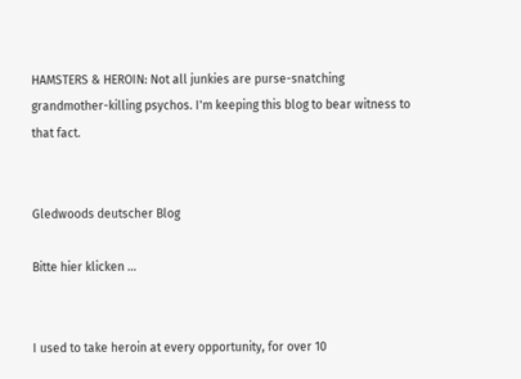HAMSTERS & HEROIN: Not all junkies are purse-snatching grandmother-killing psychos. I'm keeping this blog to bear witness to that fact.


Gledwoods deutscher Blog

Bitte hier klicken ...


I used to take heroin at every opportunity, for over 10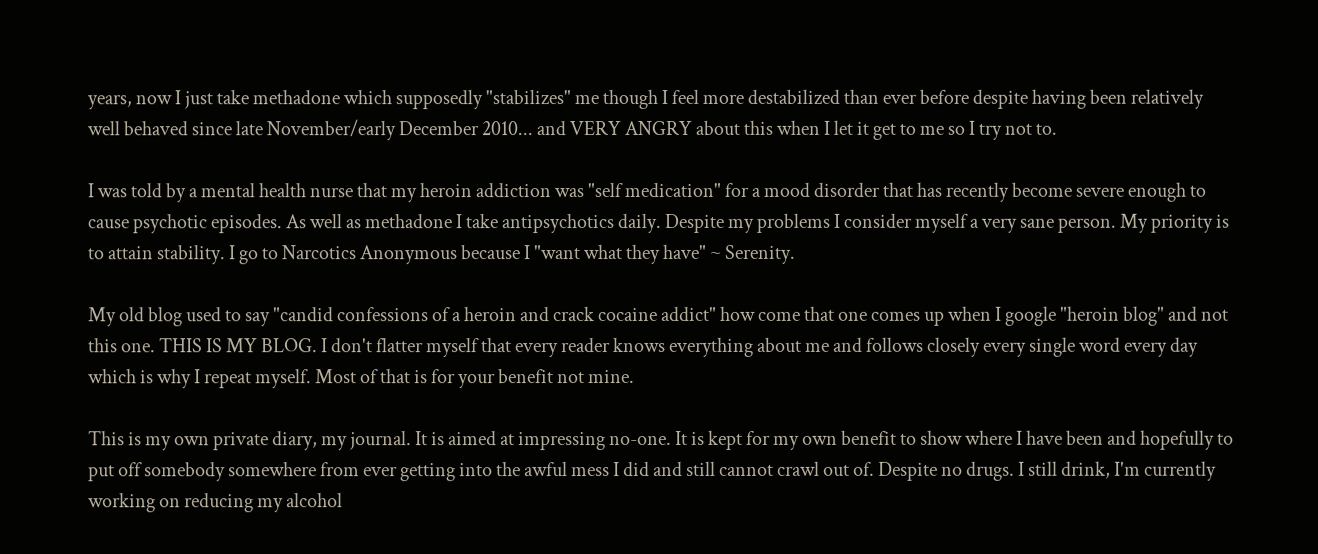years, now I just take methadone which supposedly "stabilizes" me though I feel more destabilized than ever before despite having been relatively well behaved since late November/early December 2010... and VERY ANGRY about this when I let it get to me so I try not to.

I was told by a mental health nurse that my heroin addiction was "self medication" for a mood disorder that has recently become severe enough to cause psychotic episodes. As well as methadone I take antipsychotics daily. Despite my problems I consider myself a very sane person. My priority is to attain stability. I go to Narcotics Anonymous because I "want what they have" ~ Serenity.

My old blog used to say "candid confessions of a heroin and crack cocaine addict" how come that one comes up when I google "heroin blog" and not this one. THIS IS MY BLOG. I don't flatter myself that every reader knows everything about me and follows closely every single word every day which is why I repeat myself. Most of that is for your benefit not mine.

This is my own private diary, my journal. It is aimed at impressing no-one. It is kept for my own benefit to show where I have been and hopefully to put off somebody somewhere from ever getting into the awful mess I did and still cannot crawl out of. Despite no drugs. I still drink, I'm currently working on reducing my alcohol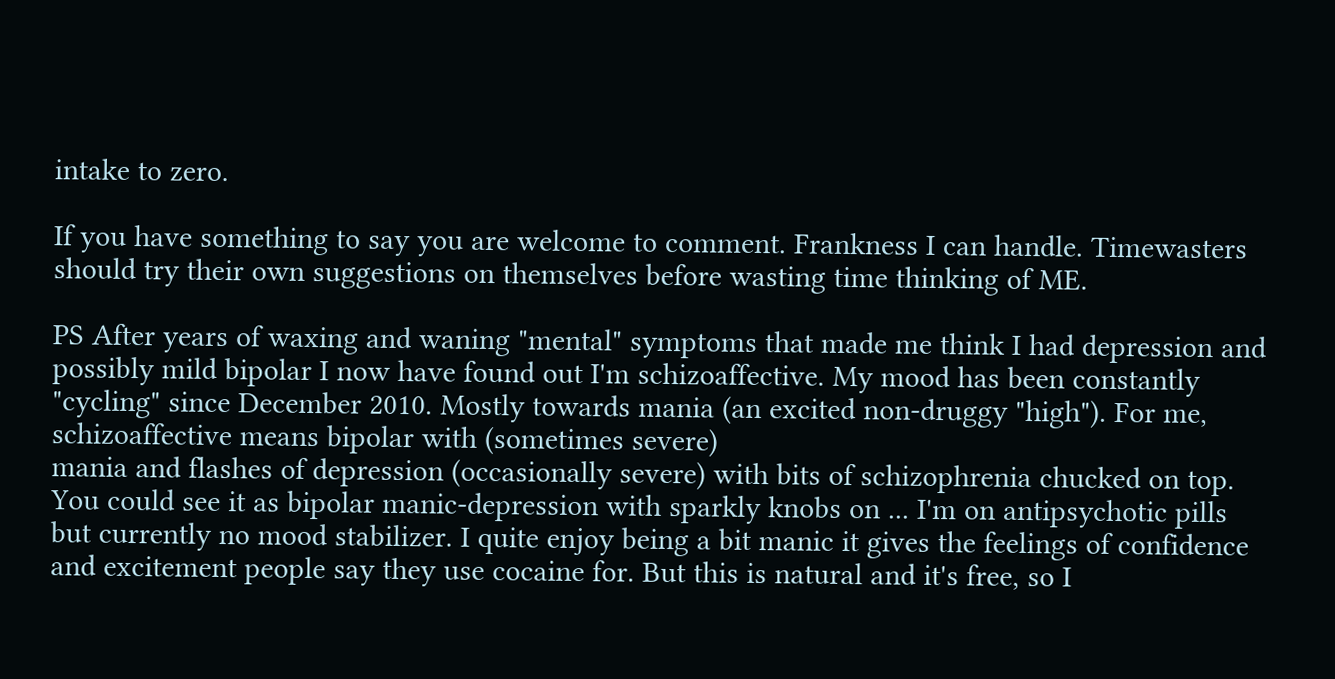intake to zero.

If you have something to say you are welcome to comment. Frankness I can handle. Timewasters should try their own suggestions on themselves before wasting time thinking of ME.

PS After years of waxing and waning "mental" symptoms that made me think I had depression and possibly mild bipolar I now have found out I'm schizoaffective. My mood has been constantly "cycling" since December 2010. Mostly towards mania (an excited non-druggy "high"). For me, schizoaffective means bipolar with (sometimes severe)
mania and flashes of depression (occasionally severe) with bits of schizophrenia chucked on top. You could see it as bipolar manic-depression with sparkly knobs on ... I'm on antipsychotic pills but currently no mood stabilizer. I quite enjoy being a bit manic it gives the feelings of confidence and excitement people say they use cocaine for. But this is natural and it's free, so I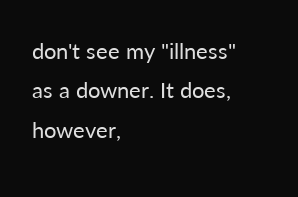don't see my "illness" as a downer. It does, however,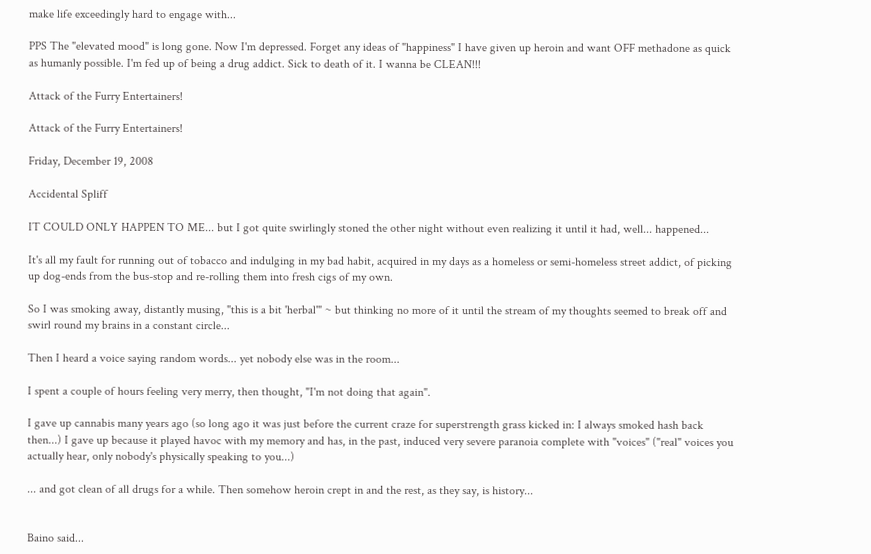make life exceedingly hard to engage with...

PPS The "elevated mood" is long gone. Now I'm depressed. Forget any ideas of "happiness" I have given up heroin and want OFF methadone as quick as humanly possible. I'm fed up of being a drug addict. Sick to death of it. I wanna be CLEAN!!!

Attack of the Furry Entertainers!

Attack of the Furry Entertainers!

Friday, December 19, 2008

Accidental Spliff

IT COULD ONLY HAPPEN TO ME... but I got quite swirlingly stoned the other night without even realizing it until it had, well... happened...

It's all my fault for running out of tobacco and indulging in my bad habit, acquired in my days as a homeless or semi-homeless street addict, of picking up dog-ends from the bus-stop and re-rolling them into fresh cigs of my own.

So I was smoking away, distantly musing, "this is a bit 'herbal'" ~ but thinking no more of it until the stream of my thoughts seemed to break off and swirl round my brains in a constant circle...

Then I heard a voice saying random words... yet nobody else was in the room...

I spent a couple of hours feeling very merry, then thought, "I'm not doing that again".

I gave up cannabis many years ago (so long ago it was just before the current craze for superstrength grass kicked in: I always smoked hash back then...) I gave up because it played havoc with my memory and has, in the past, induced very severe paranoia complete with "voices" ("real" voices you actually hear, only nobody's physically speaking to you...)

... and got clean of all drugs for a while. Then somehow heroin crept in and the rest, as they say, is history...


Baino said...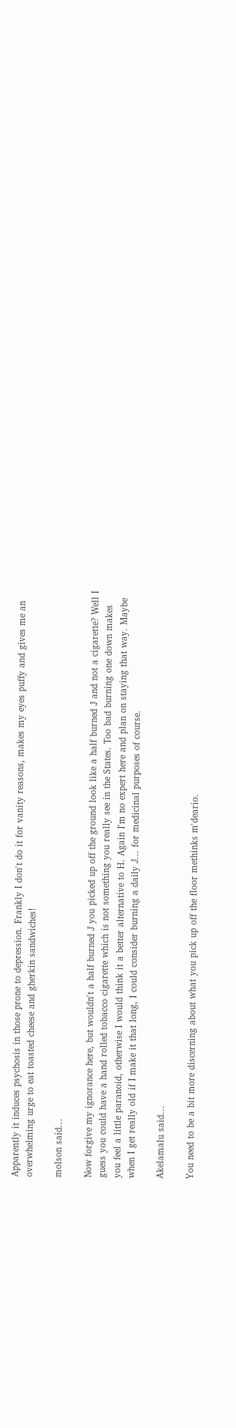Apparently it induces psychosis in those prone to depression. Frankly I don't do it for vanity reasons, makes my eyes puffy and gives me an overwhelming urge to eat toasted cheese and gherkin sandwiches!

molson said...

Now forgive my ignorance here, but wouldn't a half burned J you picked up off the ground look like a half burned J and not a cigarette? Well I guess you could have a hand rolled tobacco cigarette which is not something you really see in the States. Too bad burning one down makes you feel a little paranoid, otherwise I would think it a better alternative to H. Again I'm no expert here and plan on staying that way. Maybe when I get really old if I make it that long, I could consider burning a daily J... for medicinal purposes of course.

Akelamalu said...

You need to be a bit more discerning about what you pick up off the floor methinks m'deario.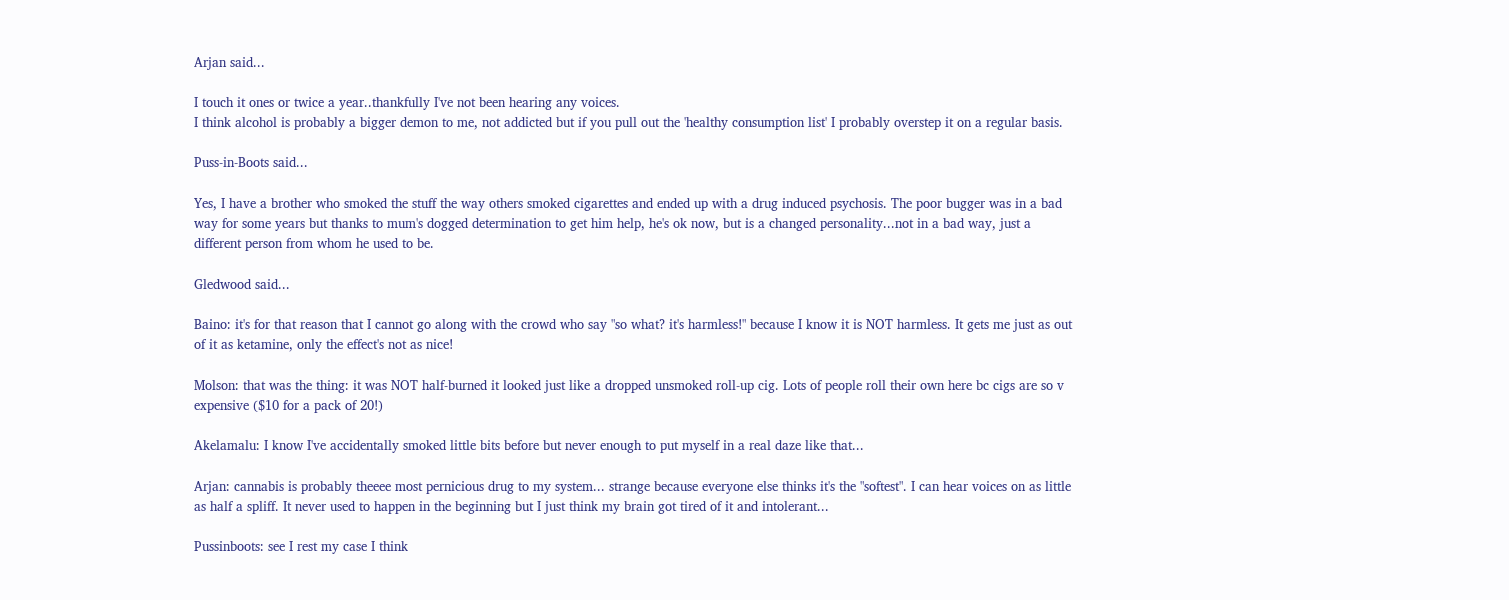Arjan said...

I touch it ones or twice a year..thankfully I've not been hearing any voices.
I think alcohol is probably a bigger demon to me, not addicted but if you pull out the 'healthy consumption list' I probably overstep it on a regular basis.

Puss-in-Boots said...

Yes, I have a brother who smoked the stuff the way others smoked cigarettes and ended up with a drug induced psychosis. The poor bugger was in a bad way for some years but thanks to mum's dogged determination to get him help, he's ok now, but is a changed personality...not in a bad way, just a different person from whom he used to be.

Gledwood said...

Baino: it's for that reason that I cannot go along with the crowd who say "so what? it's harmless!" because I know it is NOT harmless. It gets me just as out of it as ketamine, only the effect's not as nice!

Molson: that was the thing: it was NOT half-burned it looked just like a dropped unsmoked roll-up cig. Lots of people roll their own here bc cigs are so v expensive ($10 for a pack of 20!)

Akelamalu: I know I've accidentally smoked little bits before but never enough to put myself in a real daze like that...

Arjan: cannabis is probably theeee most pernicious drug to my system... strange because everyone else thinks it's the "softest". I can hear voices on as little as half a spliff. It never used to happen in the beginning but I just think my brain got tired of it and intolerant...

Pussinboots: see I rest my case I think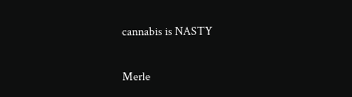cannabis is NASTY

Merle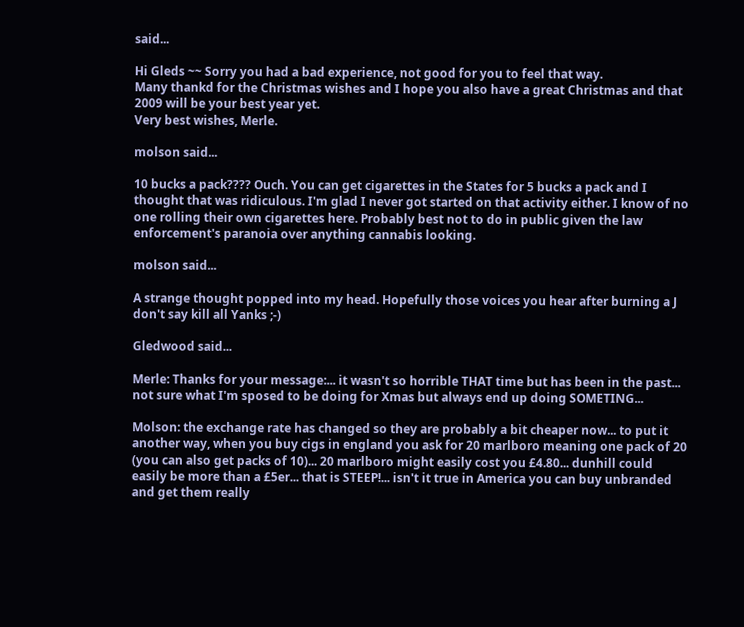said...

Hi Gleds ~~ Sorry you had a bad experience, not good for you to feel that way.
Many thankd for the Christmas wishes and I hope you also have a great Christmas and that 2009 will be your best year yet.
Very best wishes, Merle.

molson said...

10 bucks a pack???? Ouch. You can get cigarettes in the States for 5 bucks a pack and I thought that was ridiculous. I'm glad I never got started on that activity either. I know of no one rolling their own cigarettes here. Probably best not to do in public given the law enforcement's paranoia over anything cannabis looking.

molson said...

A strange thought popped into my head. Hopefully those voices you hear after burning a J don't say kill all Yanks ;-)

Gledwood said...

Merle: Thanks for your message:... it wasn't so horrible THAT time but has been in the past... not sure what I'm sposed to be doing for Xmas but always end up doing SOMETING...

Molson: the exchange rate has changed so they are probably a bit cheaper now... to put it another way, when you buy cigs in england you ask for 20 marlboro meaning one pack of 20 (you can also get packs of 10)... 20 marlboro might easily cost you £4.80... dunhill could easily be more than a £5er... that is STEEP!... isn't it true in America you can buy unbranded and get them really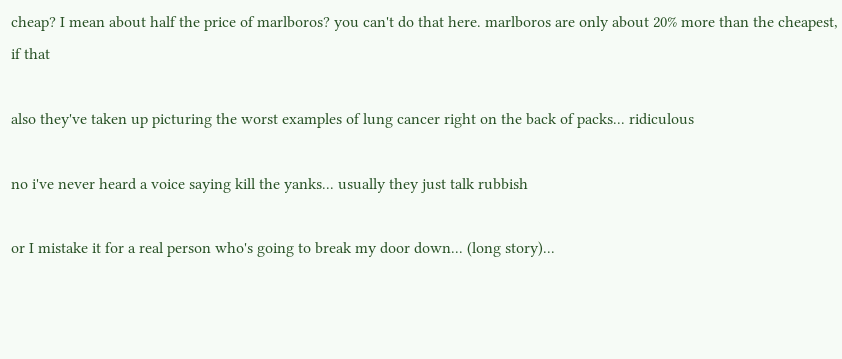cheap? I mean about half the price of marlboros? you can't do that here. marlboros are only about 20% more than the cheapest, if that

also they've taken up picturing the worst examples of lung cancer right on the back of packs... ridiculous

no i've never heard a voice saying kill the yanks... usually they just talk rubbish

or I mistake it for a real person who's going to break my door down... (long story)...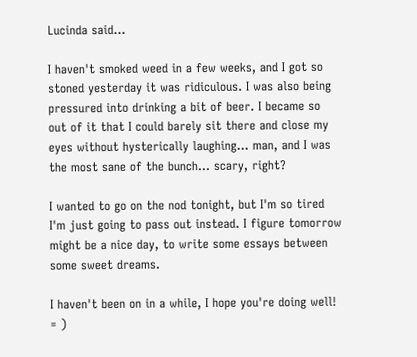Lucinda said...

I haven't smoked weed in a few weeks, and I got so stoned yesterday it was ridiculous. I was also being pressured into drinking a bit of beer. I became so out of it that I could barely sit there and close my eyes without hysterically laughing... man, and I was the most sane of the bunch... scary, right?

I wanted to go on the nod tonight, but I'm so tired I'm just going to pass out instead. I figure tomorrow might be a nice day, to write some essays between some sweet dreams.

I haven't been on in a while, I hope you're doing well!
= )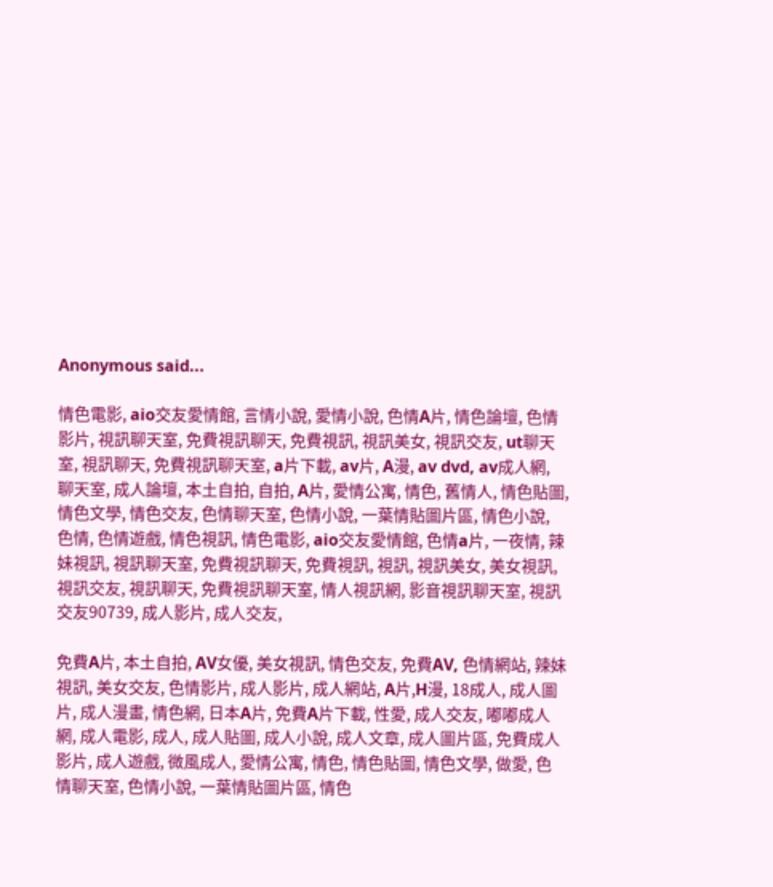Anonymous said...

情色電影, aio交友愛情館, 言情小說, 愛情小說, 色情A片, 情色論壇, 色情影片, 視訊聊天室, 免費視訊聊天, 免費視訊, 視訊美女, 視訊交友, ut聊天室, 視訊聊天, 免費視訊聊天室, a片下載, av片, A漫, av dvd, av成人網, 聊天室, 成人論壇, 本土自拍, 自拍, A片, 愛情公寓, 情色, 舊情人, 情色貼圖, 情色文學, 情色交友, 色情聊天室, 色情小說, 一葉情貼圖片區, 情色小說, 色情, 色情遊戲, 情色視訊, 情色電影, aio交友愛情館, 色情a片, 一夜情, 辣妹視訊, 視訊聊天室, 免費視訊聊天, 免費視訊, 視訊, 視訊美女, 美女視訊, 視訊交友, 視訊聊天, 免費視訊聊天室, 情人視訊網, 影音視訊聊天室, 視訊交友90739, 成人影片, 成人交友,

免費A片, 本土自拍, AV女優, 美女視訊, 情色交友, 免費AV, 色情網站, 辣妹視訊, 美女交友, 色情影片, 成人影片, 成人網站, A片,H漫, 18成人, 成人圖片, 成人漫畫, 情色網, 日本A片, 免費A片下載, 性愛, 成人交友, 嘟嘟成人網, 成人電影, 成人, 成人貼圖, 成人小說, 成人文章, 成人圖片區, 免費成人影片, 成人遊戲, 微風成人, 愛情公寓, 情色, 情色貼圖, 情色文學, 做愛, 色情聊天室, 色情小說, 一葉情貼圖片區, 情色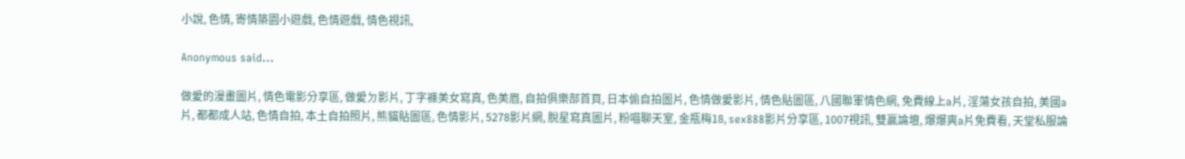小說, 色情, 寄情築園小遊戲, 色情遊戲, 情色視訊,

Anonymous said...

做愛的漫畫圖片, 情色電影分享區, 做愛ㄉ影片, 丁字褲美女寫真, 色美眉, 自拍俱樂部首頁, 日本偷自拍圖片, 色情做愛影片, 情色貼圖區, 八國聯軍情色網, 免費線上a片, 淫蕩女孩自拍, 美國a片, 都都成人站, 色情自拍, 本土自拍照片, 熊貓貼圖區, 色情影片, 5278影片網, 脫星寫真圖片, 粉喵聊天室, 金瓶梅18, sex888影片分享區, 1007視訊, 雙贏論壇, 爆爆爽a片免費看, 天堂私服論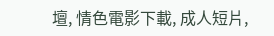壇, 情色電影下載, 成人短片,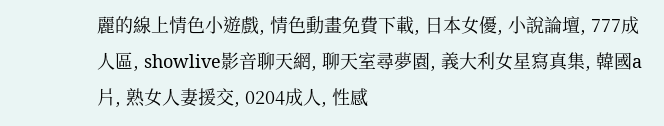麗的線上情色小遊戲, 情色動畫免費下載, 日本女優, 小說論壇, 777成人區, showlive影音聊天網, 聊天室尋夢園, 義大利女星寫真集, 韓國a片, 熟女人妻援交, 0204成人, 性感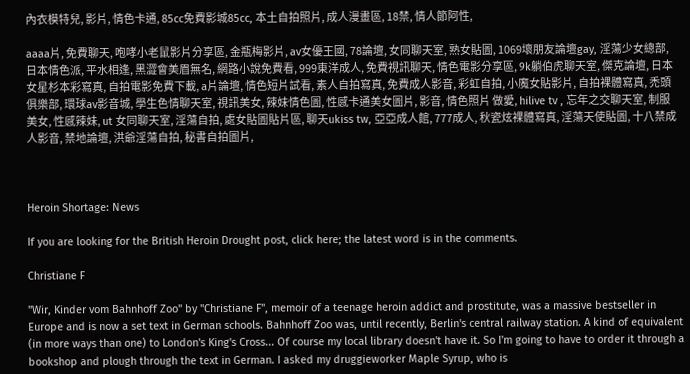內衣模特兒, 影片, 情色卡通, 85cc免費影城85cc, 本土自拍照片, 成人漫畫區, 18禁, 情人節阿性,

aaaa片, 免費聊天, 咆哮小老鼠影片分享區, 金瓶梅影片, av女優王國, 78論壇, 女同聊天室, 熟女貼圖, 1069壞朋友論壇gay, 淫蕩少女總部, 日本情色派, 平水相逢, 黑澀會美眉無名, 網路小說免費看, 999東洋成人, 免費視訊聊天, 情色電影分享區, 9k躺伯虎聊天室, 傑克論壇, 日本女星杉本彩寫真, 自拍電影免費下載, a片論壇, 情色短片試看, 素人自拍寫真, 免費成人影音, 彩虹自拍, 小魔女貼影片, 自拍裸體寫真, 禿頭俱樂部, 環球av影音城, 學生色情聊天室, 視訊美女, 辣妹情色圖, 性感卡通美女圖片, 影音, 情色照片 做愛, hilive tv , 忘年之交聊天室, 制服美女, 性感辣妹, ut 女同聊天室, 淫蕩自拍, 處女貼圖貼片區, 聊天ukiss tw, 亞亞成人館, 777成人, 秋瓷炫裸體寫真, 淫蕩天使貼圖, 十八禁成人影音, 禁地論壇, 洪爺淫蕩自拍, 秘書自拍圖片,



Heroin Shortage: News

If you are looking for the British Heroin Drought post, click here; the latest word is in the comments.

Christiane F

"Wir, Kinder vom Bahnhoff Zoo" by "Christiane F", memoir of a teenage heroin addict and prostitute, was a massive bestseller in Europe and is now a set text in German schools. Bahnhoff Zoo was, until recently, Berlin's central railway station. A kind of equivalent (in more ways than one) to London's King's Cross... Of course my local library doesn't have it. So I'm going to have to order it through a bookshop and plough through the text in German. I asked my druggieworker Maple Syrup, who is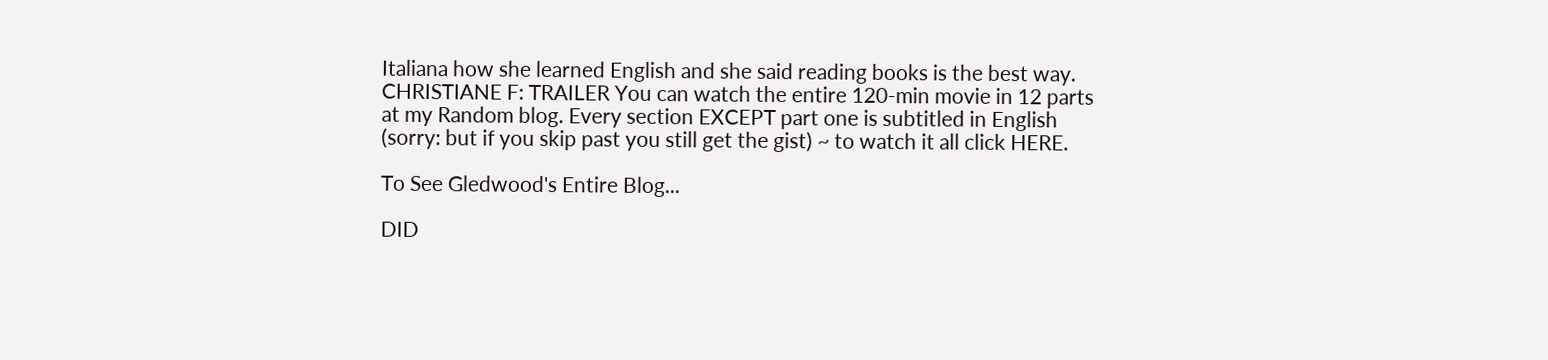Italiana how she learned English and she said reading books is the best way. CHRISTIANE F: TRAILER You can watch the entire 120-min movie in 12 parts at my Random blog. Every section EXCEPT part one is subtitled in English (sorry: but if you skip past you still get the gist) ~ to watch it all click HERE.

To See Gledwood's Entire Blog...

DID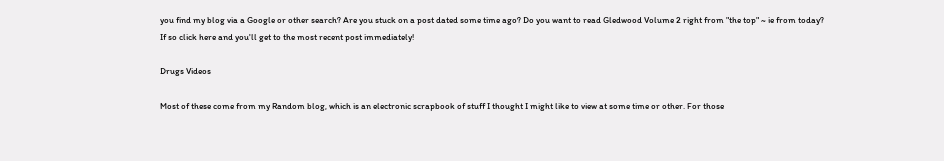you find my blog via a Google or other search? Are you stuck on a post dated some time ago? Do you want to read Gledwood Volume 2 right from "the top" ~ ie from today?
If so click here and you'll get to the most recent post immediately!

Drugs Videos

Most of these come from my Random blog, which is an electronic scrapbook of stuff I thought I might like to view at some time or other. For those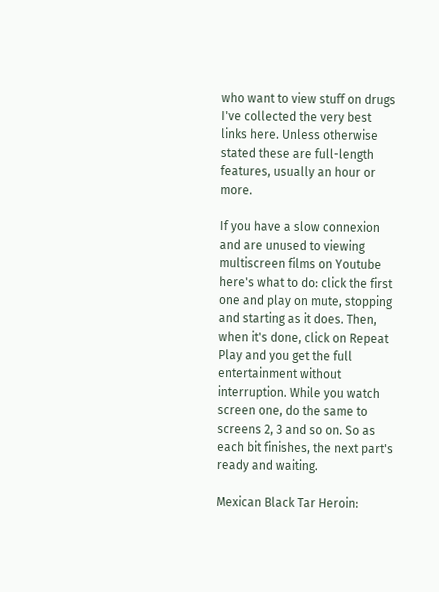who want to view stuff on drugs I've collected the very best links here. Unless otherwise stated these are full-length features, usually an hour or more.

If you have a slow connexion and are unused to viewing multiscreen films on Youtube here's what to do: click the first one and play on mute, stopping and starting as it does. Then, when it's done, click on Repeat Play and you get the full entertainment without interruption. While you watch screen one, do the same to screens 2, 3 and so on. So as each bit finishes, the next part's ready and waiting.

Mexican Black Tar Heroin: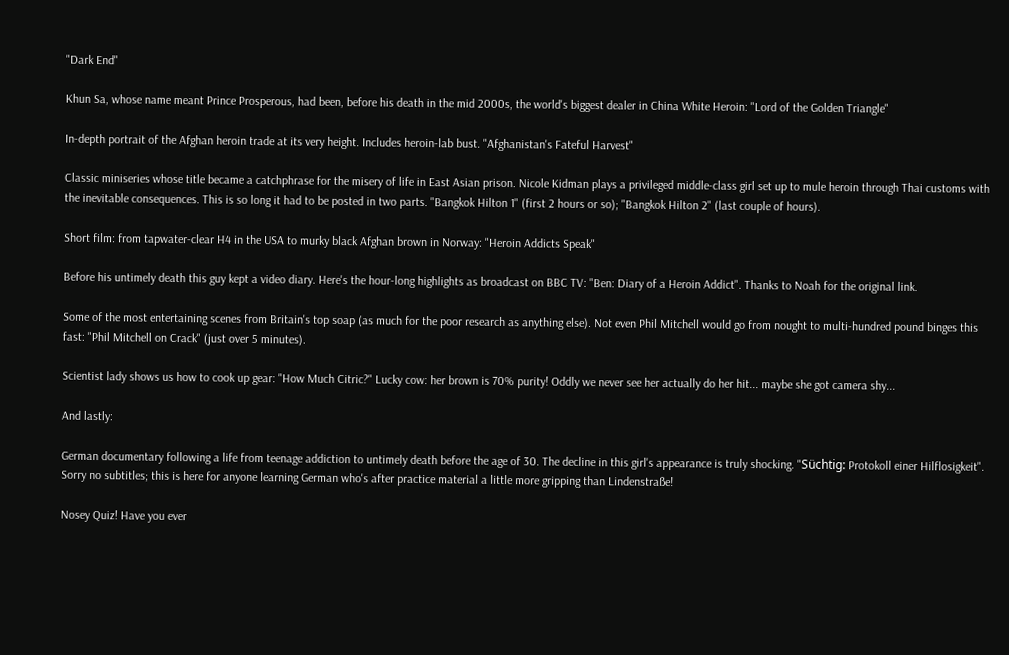"Dark End"

Khun Sa, whose name meant Prince Prosperous, had been, before his death in the mid 2000s, the world's biggest dealer in China White Heroin: "Lord of the Golden Triangle"

In-depth portrait of the Afghan heroin trade at its very height. Includes heroin-lab bust. "Afghanistan's Fateful Harvest"

Classic miniseries whose title became a catchphrase for the misery of life in East Asian prison. Nicole Kidman plays a privileged middle-class girl set up to mule heroin through Thai customs with the inevitable consequences. This is so long it had to be posted in two parts. "Bangkok Hilton 1" (first 2 hours or so); "Bangkok Hilton 2" (last couple of hours).

Short film: from tapwater-clear H4 in the USA to murky black Afghan brown in Norway: "Heroin Addicts Speak"

Before his untimely death this guy kept a video diary. Here's the hour-long highlights as broadcast on BBC TV: "Ben: Diary of a Heroin Addict". Thanks to Noah for the original link.

Some of the most entertaining scenes from Britain's top soap (as much for the poor research as anything else). Not even Phil Mitchell would go from nought to multi-hundred pound binges this fast: "Phil Mitchell on Crack" (just over 5 minutes).

Scientist lady shows us how to cook up gear: "How Much Citric?" Lucky cow: her brown is 70% purity! Oddly we never see her actually do her hit... maybe she got camera shy...

And lastly:

German documentary following a life from teenage addiction to untimely death before the age of 30. The decline in this girl's appearance is truly shocking. "Süchtig: Protokoll einer Hilflosigkeit". Sorry no subtitles; this is here for anyone learning German who's after practice material a little more gripping than Lindenstraße!

Nosey Quiz! Have you ever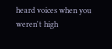heard voices when you weren't high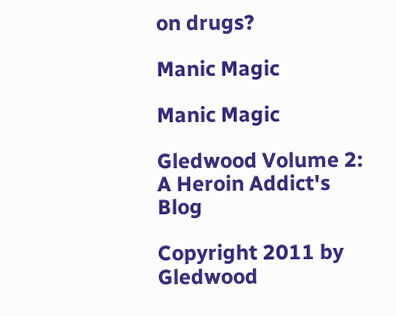on drugs?

Manic Magic

Manic Magic

Gledwood Volume 2: A Heroin Addict's Blog

Copyright 2011 by Gledwood